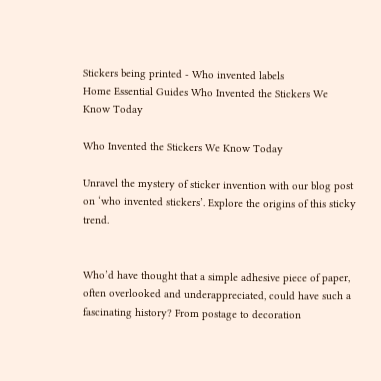Stickers being printed - Who invented labels
Home Essential Guides Who Invented the Stickers We Know Today

Who Invented the Stickers We Know Today

Unravel the mystery of sticker invention with our blog post on ‘who invented stickers’. Explore the origins of this sticky trend.


Who’d have thought that a simple adhesive piece of paper, often overlooked and underappreciated, could have such a fascinating history? From postage to decoration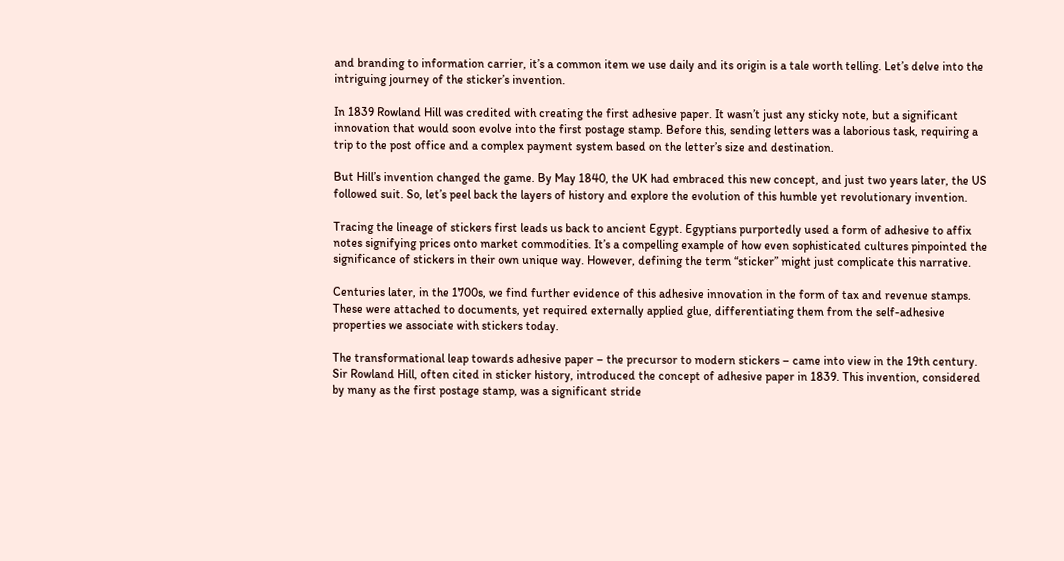and branding to information carrier, it’s a common item we use daily and its origin is a tale worth telling. Let’s delve into the intriguing journey of the sticker’s invention.

In 1839 Rowland Hill was credited with creating the first adhesive paper. It wasn’t just any sticky note, but a significant innovation that would soon evolve into the first postage stamp. Before this, sending letters was a laborious task, requiring a trip to the post office and a complex payment system based on the letter’s size and destination.

But Hill’s invention changed the game. By May 1840, the UK had embraced this new concept, and just two years later, the US followed suit. So, let’s peel back the layers of history and explore the evolution of this humble yet revolutionary invention.

Tracing the lineage of stickers first leads us back to ancient Egypt. Egyptians purportedly used a form of adhesive to affix notes signifying prices onto market commodities. It’s a compelling example of how even sophisticated cultures pinpointed the significance of stickers in their own unique way. However, defining the term “sticker” might just complicate this narrative.

Centuries later, in the 1700s, we find further evidence of this adhesive innovation in the form of tax and revenue stamps. These were attached to documents, yet required externally applied glue, differentiating them from the self-adhesive properties we associate with stickers today.

The transformational leap towards adhesive paper – the precursor to modern stickers – came into view in the 19th century. Sir Rowland Hill, often cited in sticker history, introduced the concept of adhesive paper in 1839. This invention, considered by many as the first postage stamp, was a significant stride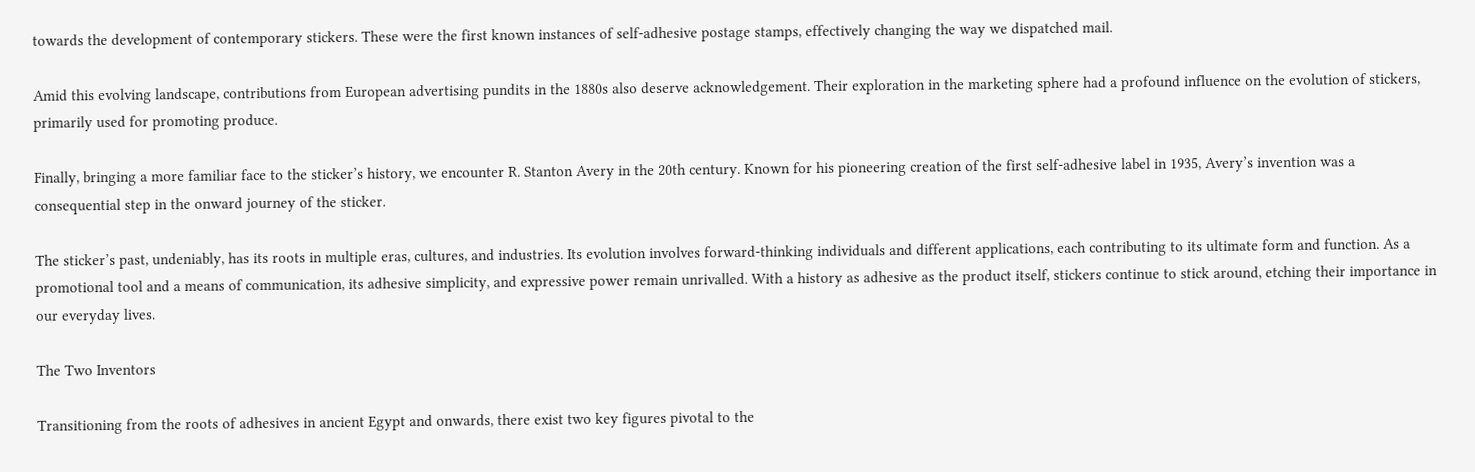towards the development of contemporary stickers. These were the first known instances of self-adhesive postage stamps, effectively changing the way we dispatched mail.

Amid this evolving landscape, contributions from European advertising pundits in the 1880s also deserve acknowledgement. Their exploration in the marketing sphere had a profound influence on the evolution of stickers, primarily used for promoting produce.

Finally, bringing a more familiar face to the sticker’s history, we encounter R. Stanton Avery in the 20th century. Known for his pioneering creation of the first self-adhesive label in 1935, Avery’s invention was a consequential step in the onward journey of the sticker.

The sticker’s past, undeniably, has its roots in multiple eras, cultures, and industries. Its evolution involves forward-thinking individuals and different applications, each contributing to its ultimate form and function. As a promotional tool and a means of communication, its adhesive simplicity, and expressive power remain unrivalled. With a history as adhesive as the product itself, stickers continue to stick around, etching their importance in our everyday lives.

The Two Inventors

Transitioning from the roots of adhesives in ancient Egypt and onwards, there exist two key figures pivotal to the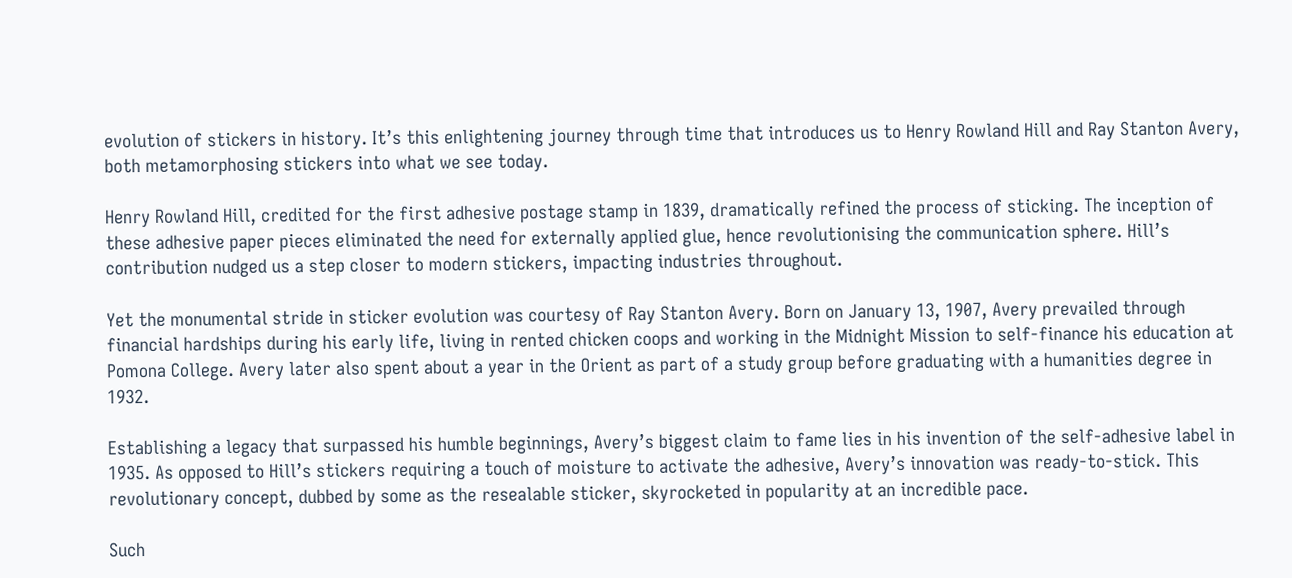evolution of stickers in history. It’s this enlightening journey through time that introduces us to Henry Rowland Hill and Ray Stanton Avery, both metamorphosing stickers into what we see today.

Henry Rowland Hill, credited for the first adhesive postage stamp in 1839, dramatically refined the process of sticking. The inception of these adhesive paper pieces eliminated the need for externally applied glue, hence revolutionising the communication sphere. Hill’s contribution nudged us a step closer to modern stickers, impacting industries throughout.

Yet the monumental stride in sticker evolution was courtesy of Ray Stanton Avery. Born on January 13, 1907, Avery prevailed through financial hardships during his early life, living in rented chicken coops and working in the Midnight Mission to self-finance his education at Pomona College. Avery later also spent about a year in the Orient as part of a study group before graduating with a humanities degree in 1932.

Establishing a legacy that surpassed his humble beginnings, Avery’s biggest claim to fame lies in his invention of the self-adhesive label in 1935. As opposed to Hill’s stickers requiring a touch of moisture to activate the adhesive, Avery’s innovation was ready-to-stick. This revolutionary concept, dubbed by some as the resealable sticker, skyrocketed in popularity at an incredible pace.

Such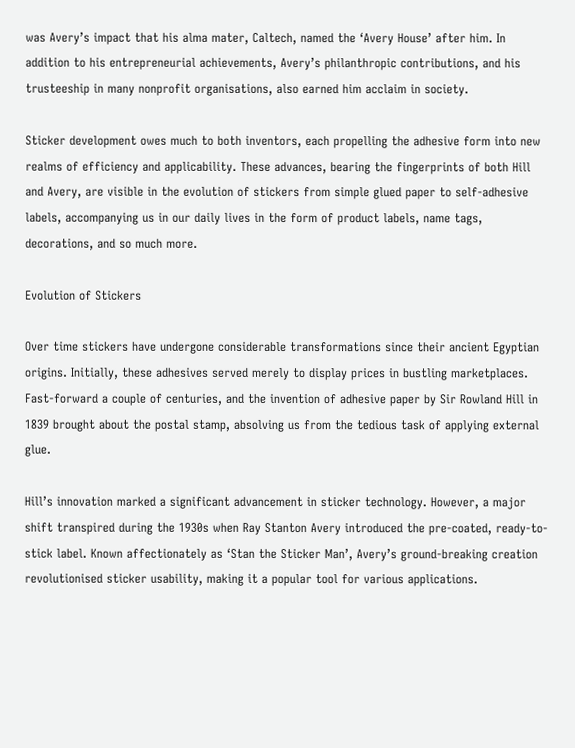was Avery’s impact that his alma mater, Caltech, named the ‘Avery House’ after him. In addition to his entrepreneurial achievements, Avery’s philanthropic contributions, and his trusteeship in many nonprofit organisations, also earned him acclaim in society.

Sticker development owes much to both inventors, each propelling the adhesive form into new realms of efficiency and applicability. These advances, bearing the fingerprints of both Hill and Avery, are visible in the evolution of stickers from simple glued paper to self-adhesive labels, accompanying us in our daily lives in the form of product labels, name tags, decorations, and so much more.

Evolution of Stickers

Over time stickers have undergone considerable transformations since their ancient Egyptian origins. Initially, these adhesives served merely to display prices in bustling marketplaces. Fast-forward a couple of centuries, and the invention of adhesive paper by Sir Rowland Hill in 1839 brought about the postal stamp, absolving us from the tedious task of applying external glue.

Hill’s innovation marked a significant advancement in sticker technology. However, a major shift transpired during the 1930s when Ray Stanton Avery introduced the pre-coated, ready-to-stick label. Known affectionately as ‘Stan the Sticker Man’, Avery’s ground-breaking creation revolutionised sticker usability, making it a popular tool for various applications.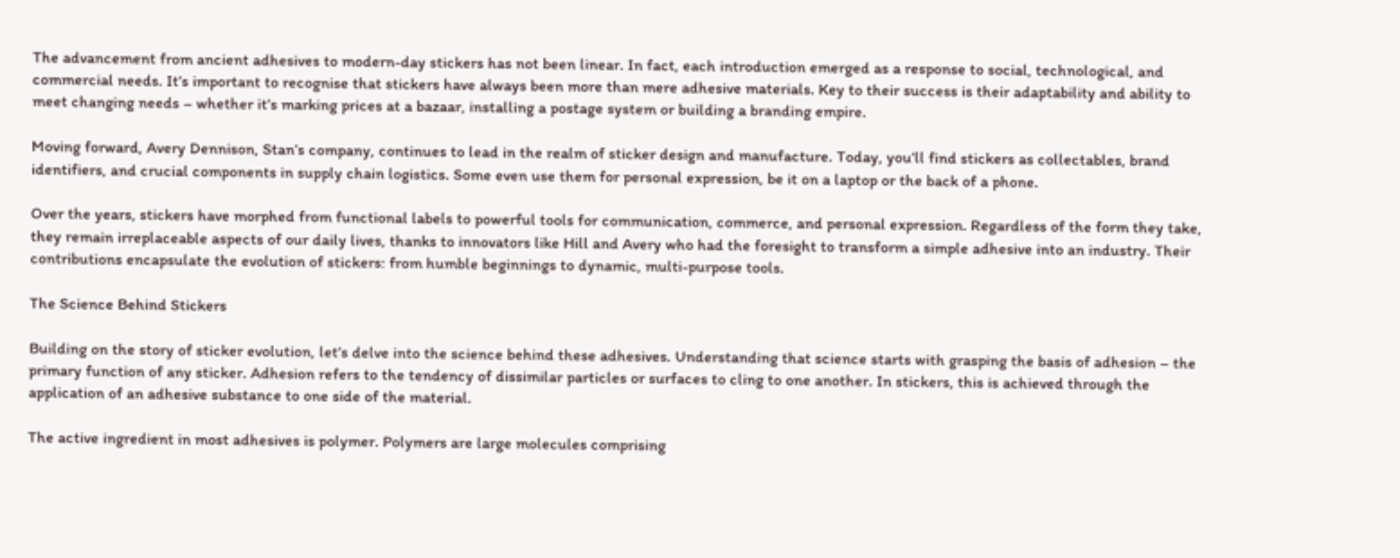The advancement from ancient adhesives to modern-day stickers has not been linear. In fact, each introduction emerged as a response to social, technological, and commercial needs. It’s important to recognise that stickers have always been more than mere adhesive materials. Key to their success is their adaptability and ability to meet changing needs – whether it’s marking prices at a bazaar, installing a postage system or building a branding empire.

Moving forward, Avery Dennison, Stan’s company, continues to lead in the realm of sticker design and manufacture. Today, you’ll find stickers as collectables, brand identifiers, and crucial components in supply chain logistics. Some even use them for personal expression, be it on a laptop or the back of a phone.

Over the years, stickers have morphed from functional labels to powerful tools for communication, commerce, and personal expression. Regardless of the form they take, they remain irreplaceable aspects of our daily lives, thanks to innovators like Hill and Avery who had the foresight to transform a simple adhesive into an industry. Their contributions encapsulate the evolution of stickers: from humble beginnings to dynamic, multi-purpose tools.

The Science Behind Stickers

Building on the story of sticker evolution, let’s delve into the science behind these adhesives. Understanding that science starts with grasping the basis of adhesion – the primary function of any sticker. Adhesion refers to the tendency of dissimilar particles or surfaces to cling to one another. In stickers, this is achieved through the application of an adhesive substance to one side of the material.

The active ingredient in most adhesives is polymer. Polymers are large molecules comprising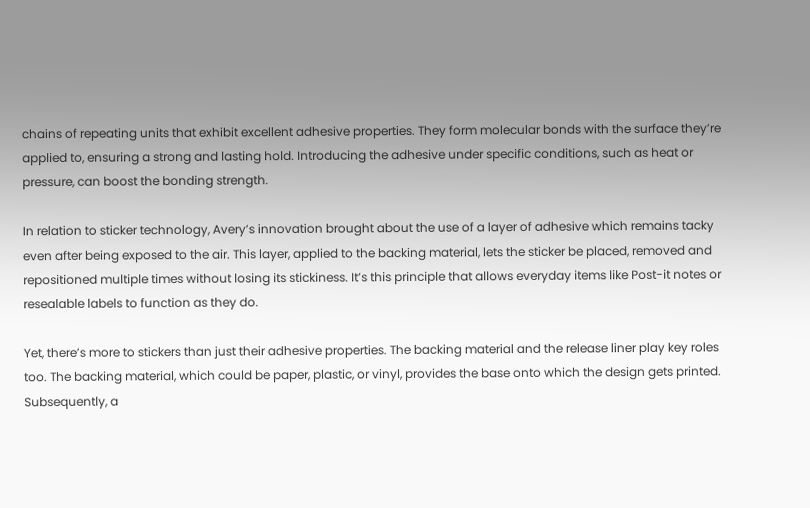chains of repeating units that exhibit excellent adhesive properties. They form molecular bonds with the surface they’re applied to, ensuring a strong and lasting hold. Introducing the adhesive under specific conditions, such as heat or pressure, can boost the bonding strength.

In relation to sticker technology, Avery’s innovation brought about the use of a layer of adhesive which remains tacky even after being exposed to the air. This layer, applied to the backing material, lets the sticker be placed, removed and repositioned multiple times without losing its stickiness. It’s this principle that allows everyday items like Post-it notes or resealable labels to function as they do.

Yet, there’s more to stickers than just their adhesive properties. The backing material and the release liner play key roles too. The backing material, which could be paper, plastic, or vinyl, provides the base onto which the design gets printed. Subsequently, a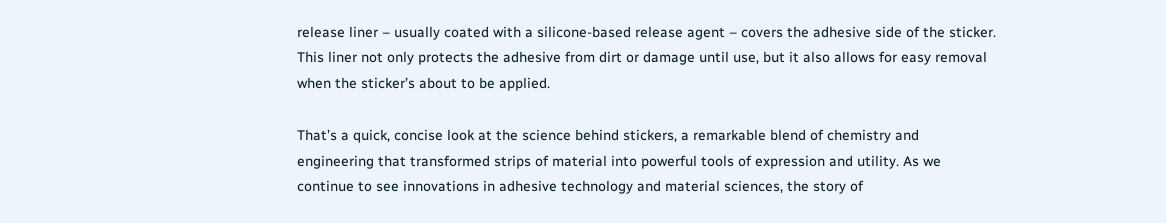release liner – usually coated with a silicone-based release agent – covers the adhesive side of the sticker. This liner not only protects the adhesive from dirt or damage until use, but it also allows for easy removal when the sticker’s about to be applied.

That’s a quick, concise look at the science behind stickers, a remarkable blend of chemistry and engineering that transformed strips of material into powerful tools of expression and utility. As we continue to see innovations in adhesive technology and material sciences, the story of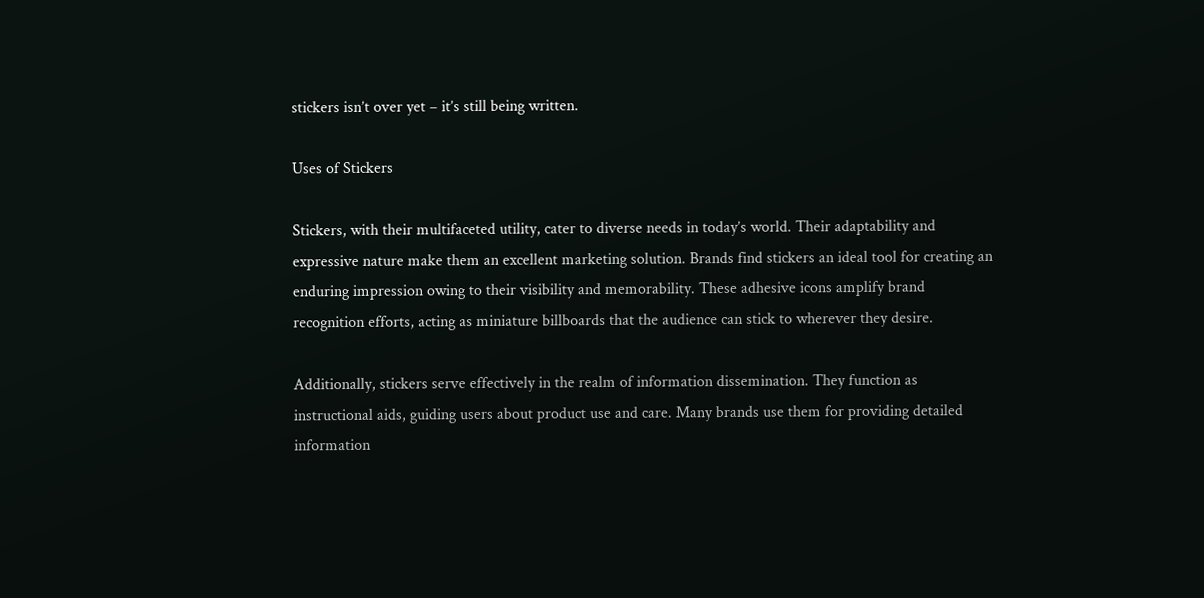stickers isn’t over yet – it’s still being written.

Uses of Stickers

Stickers, with their multifaceted utility, cater to diverse needs in today’s world. Their adaptability and expressive nature make them an excellent marketing solution. Brands find stickers an ideal tool for creating an enduring impression owing to their visibility and memorability. These adhesive icons amplify brand recognition efforts, acting as miniature billboards that the audience can stick to wherever they desire.

Additionally, stickers serve effectively in the realm of information dissemination. They function as instructional aids, guiding users about product use and care. Many brands use them for providing detailed information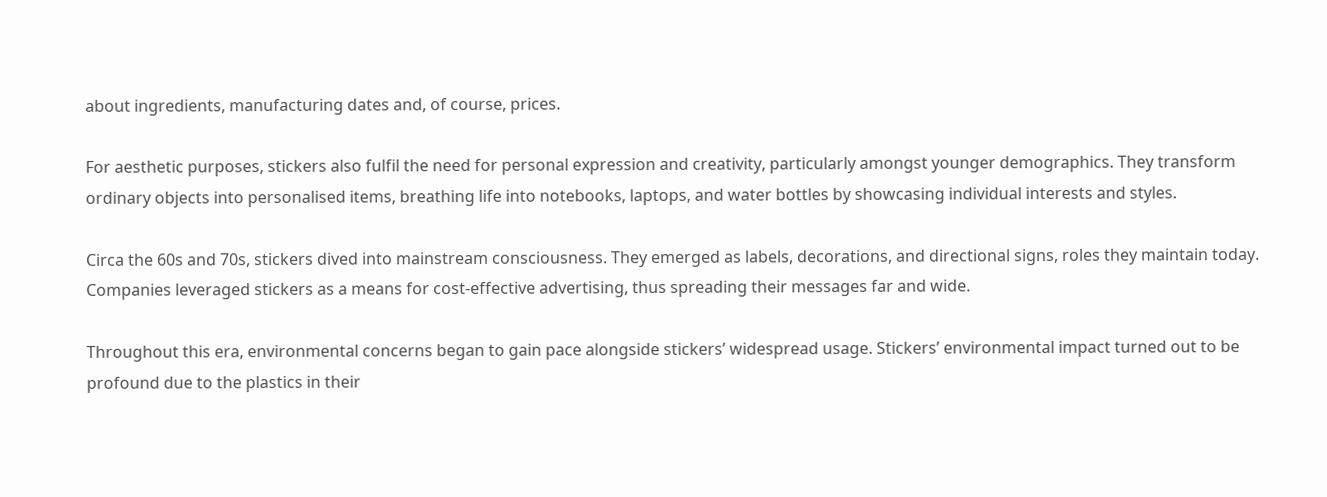about ingredients, manufacturing dates and, of course, prices.

For aesthetic purposes, stickers also fulfil the need for personal expression and creativity, particularly amongst younger demographics. They transform ordinary objects into personalised items, breathing life into notebooks, laptops, and water bottles by showcasing individual interests and styles.

Circa the 60s and 70s, stickers dived into mainstream consciousness. They emerged as labels, decorations, and directional signs, roles they maintain today. Companies leveraged stickers as a means for cost-effective advertising, thus spreading their messages far and wide.

Throughout this era, environmental concerns began to gain pace alongside stickers’ widespread usage. Stickers’ environmental impact turned out to be profound due to the plastics in their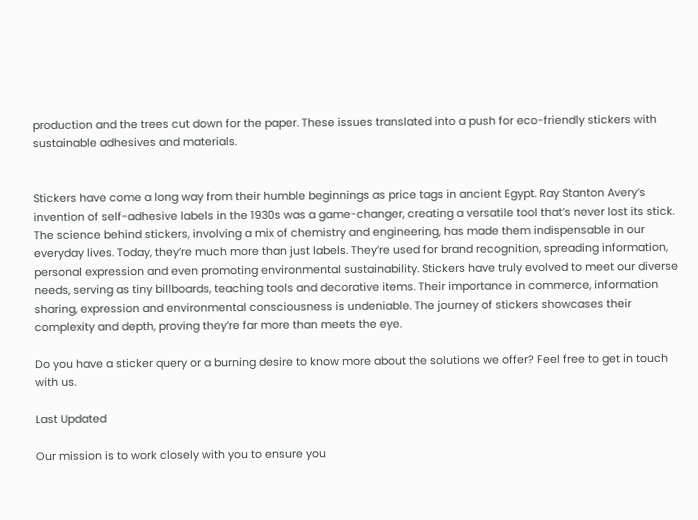production and the trees cut down for the paper. These issues translated into a push for eco-friendly stickers with sustainable adhesives and materials.


Stickers have come a long way from their humble beginnings as price tags in ancient Egypt. Ray Stanton Avery’s invention of self-adhesive labels in the 1930s was a game-changer, creating a versatile tool that’s never lost its stick. The science behind stickers, involving a mix of chemistry and engineering, has made them indispensable in our everyday lives. Today, they’re much more than just labels. They’re used for brand recognition, spreading information, personal expression and even promoting environmental sustainability. Stickers have truly evolved to meet our diverse needs, serving as tiny billboards, teaching tools and decorative items. Their importance in commerce, information sharing, expression and environmental consciousness is undeniable. The journey of stickers showcases their complexity and depth, proving they’re far more than meets the eye.

Do you have a sticker query or a burning desire to know more about the solutions we offer? Feel free to get in touch with us.

Last Updated

Our mission is to work closely with you to ensure you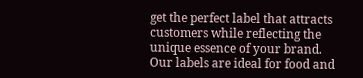get the perfect label that attracts customers while reflecting the unique essence of your brand. Our labels are ideal for food and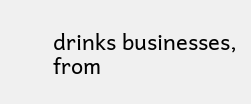drinks businesses, from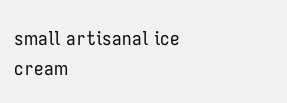small artisanal ice cream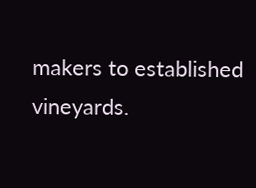makers to established vineyards.